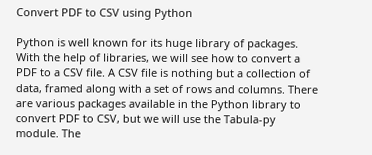Convert PDF to CSV using Python

Python is well known for its huge library of packages. With the help of libraries, we will see how to convert a PDF to a CSV file. A CSV file is nothing but a collection of data, framed along with a set of rows and columns. There are various packages available in the Python library to convert PDF to CSV, but we will use the Tabula-py module. The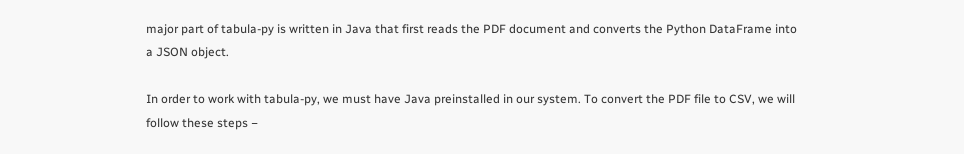major part of tabula-py is written in Java that first reads the PDF document and converts the Python DataFrame into a JSON object.

In order to work with tabula-py, we must have Java preinstalled in our system. To convert the PDF file to CSV, we will follow these steps −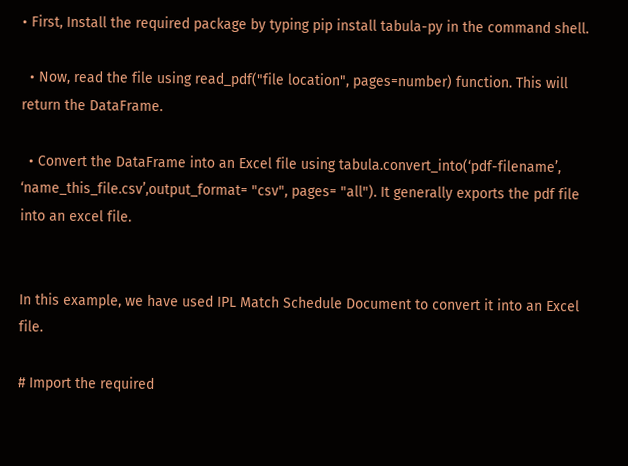• First, Install the required package by typing pip install tabula-py in the command shell.

  • Now, read the file using read_pdf("file location", pages=number) function. This will return the DataFrame.

  • Convert the DataFrame into an Excel file using tabula.convert_into(‘pdf-filename’, ‘name_this_file.csv’,output_format= "csv", pages= "all"). It generally exports the pdf file into an excel file.


In this example, we have used IPL Match Schedule Document to convert it into an Excel file.

# Import the required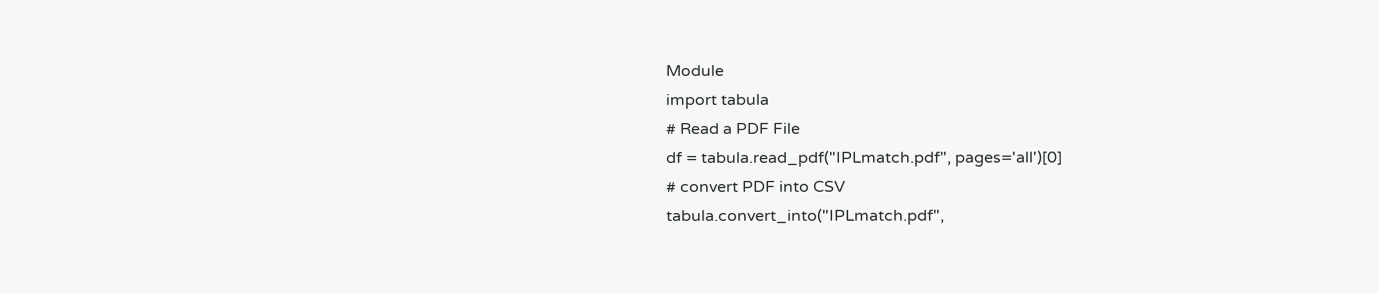Module
import tabula
# Read a PDF File
df = tabula.read_pdf("IPLmatch.pdf", pages='all')[0]
# convert PDF into CSV
tabula.convert_into("IPLmatch.pdf",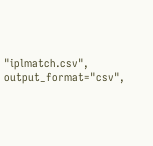"iplmatch.csv", output_format="csv",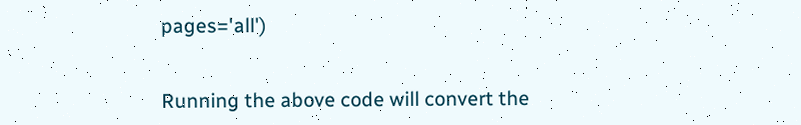pages='all')


Running the above code will convert the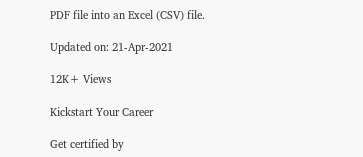PDF file into an Excel (CSV) file.

Updated on: 21-Apr-2021

12K+ Views

Kickstart Your Career

Get certified by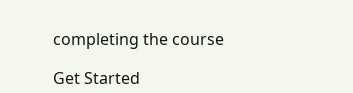completing the course

Get Started